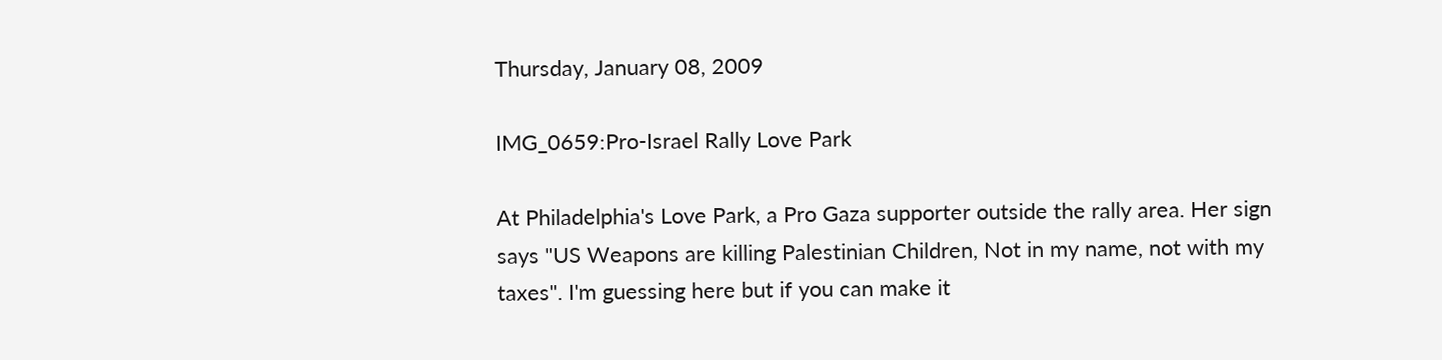Thursday, January 08, 2009

IMG_0659:Pro-Israel Rally Love Park

At Philadelphia's Love Park, a Pro Gaza supporter outside the rally area. Her sign says "US Weapons are killing Palestinian Children, Not in my name, not with my taxes". I'm guessing here but if you can make it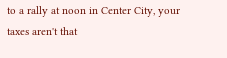to a rally at noon in Center City, your taxes aren't that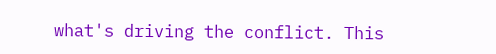what's driving the conflict. This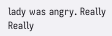lady was angry. Really Really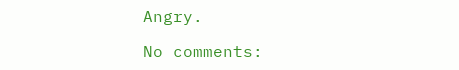Angry.

No comments: